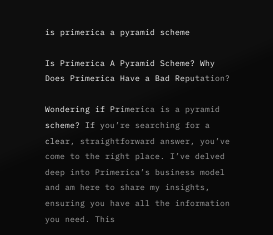is primerica a pyramid scheme

Is Primerica A Pyramid Scheme? Why Does Primerica Have a Bad Reputation?

Wondering if Primerica is a pyramid scheme? If you’re searching for a clear, straightforward answer, you’ve come to the right place. I’ve delved deep into Primerica’s business model and am here to share my insights, ensuring you have all the information you need. This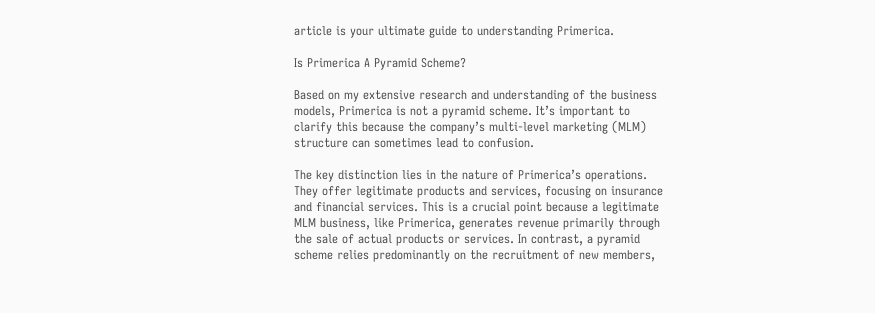article is your ultimate guide to understanding Primerica.

Is Primerica A Pyramid Scheme?

Based on my extensive research and understanding of the business models, Primerica is not a pyramid scheme. It’s important to clarify this because the company’s multi-level marketing (MLM) structure can sometimes lead to confusion.

The key distinction lies in the nature of Primerica’s operations. They offer legitimate products and services, focusing on insurance and financial services. This is a crucial point because a legitimate MLM business, like Primerica, generates revenue primarily through the sale of actual products or services. In contrast, a pyramid scheme relies predominantly on the recruitment of new members,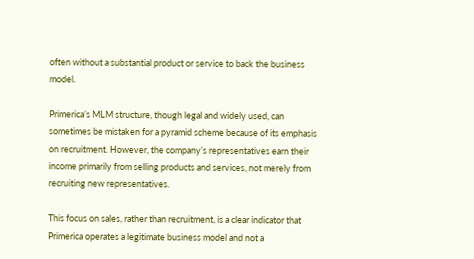often without a substantial product or service to back the business model.

Primerica’s MLM structure, though legal and widely used, can sometimes be mistaken for a pyramid scheme because of its emphasis on recruitment. However, the company’s representatives earn their income primarily from selling products and services, not merely from recruiting new representatives.

This focus on sales, rather than recruitment, is a clear indicator that Primerica operates a legitimate business model and not a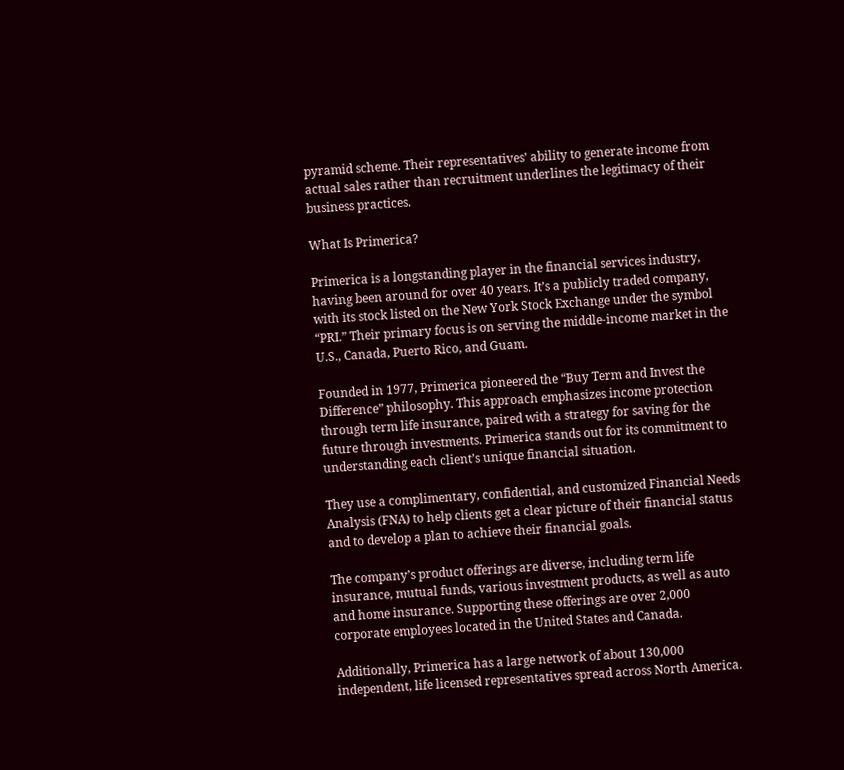pyramid scheme. Their representatives’ ability to generate income from actual sales rather than recruitment underlines the legitimacy of their business practices.

What Is Primerica?

Primerica is a longstanding player in the financial services industry, having been around for over 40 years. It’s a publicly traded company, with its stock listed on the New York Stock Exchange under the symbol “PRI.” Their primary focus is on serving the middle-income market in the U.S., Canada, Puerto Rico, and Guam.

Founded in 1977, Primerica pioneered the “Buy Term and Invest the Difference” philosophy. This approach emphasizes income protection through term life insurance, paired with a strategy for saving for the future through investments. Primerica stands out for its commitment to understanding each client’s unique financial situation.

They use a complimentary, confidential, and customized Financial Needs Analysis (FNA) to help clients get a clear picture of their financial status and to develop a plan to achieve their financial goals.

The company’s product offerings are diverse, including term life insurance, mutual funds, various investment products, as well as auto and home insurance. Supporting these offerings are over 2,000 corporate employees located in the United States and Canada.

Additionally, Primerica has a large network of about 130,000 independent, life licensed representatives spread across North America.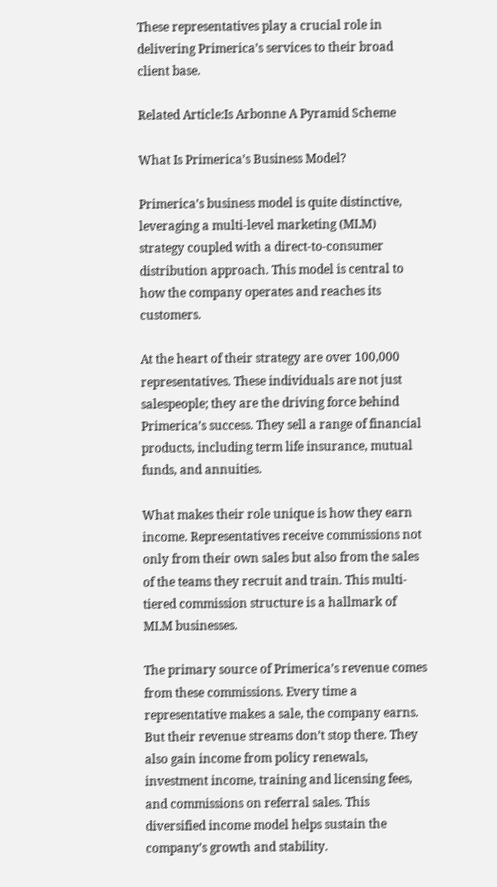These representatives play a crucial role in delivering Primerica’s services to their broad client base.

Related Article:Is Arbonne A Pyramid Scheme

What Is Primerica’s Business Model?

Primerica’s business model is quite distinctive, leveraging a multi-level marketing (MLM) strategy coupled with a direct-to-consumer distribution approach. This model is central to how the company operates and reaches its customers.

At the heart of their strategy are over 100,000 representatives. These individuals are not just salespeople; they are the driving force behind Primerica’s success. They sell a range of financial products, including term life insurance, mutual funds, and annuities.

What makes their role unique is how they earn income. Representatives receive commissions not only from their own sales but also from the sales of the teams they recruit and train. This multi-tiered commission structure is a hallmark of MLM businesses.

The primary source of Primerica’s revenue comes from these commissions. Every time a representative makes a sale, the company earns. But their revenue streams don’t stop there. They also gain income from policy renewals, investment income, training and licensing fees, and commissions on referral sales. This diversified income model helps sustain the company’s growth and stability.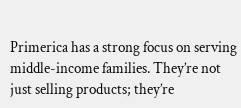Primerica has a strong focus on serving middle-income families. They’re not just selling products; they’re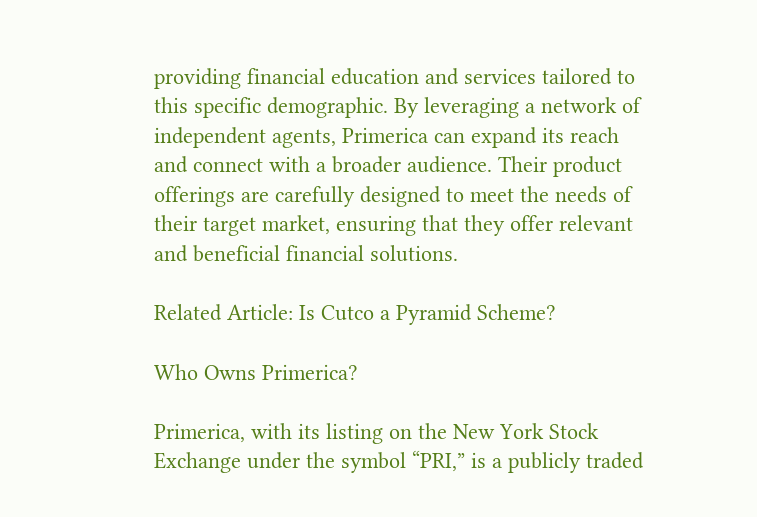providing financial education and services tailored to this specific demographic. By leveraging a network of independent agents, Primerica can expand its reach and connect with a broader audience. Their product offerings are carefully designed to meet the needs of their target market, ensuring that they offer relevant and beneficial financial solutions.

Related Article: Is Cutco a Pyramid Scheme?

Who Owns Primerica?

Primerica, with its listing on the New York Stock Exchange under the symbol “PRI,” is a publicly traded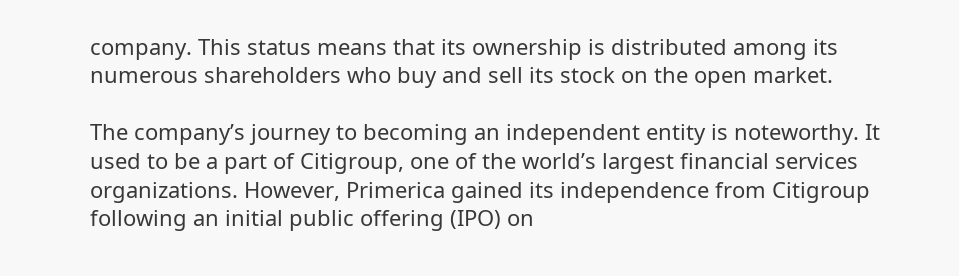company. This status means that its ownership is distributed among its numerous shareholders who buy and sell its stock on the open market.

The company’s journey to becoming an independent entity is noteworthy. It used to be a part of Citigroup, one of the world’s largest financial services organizations. However, Primerica gained its independence from Citigroup following an initial public offering (IPO) on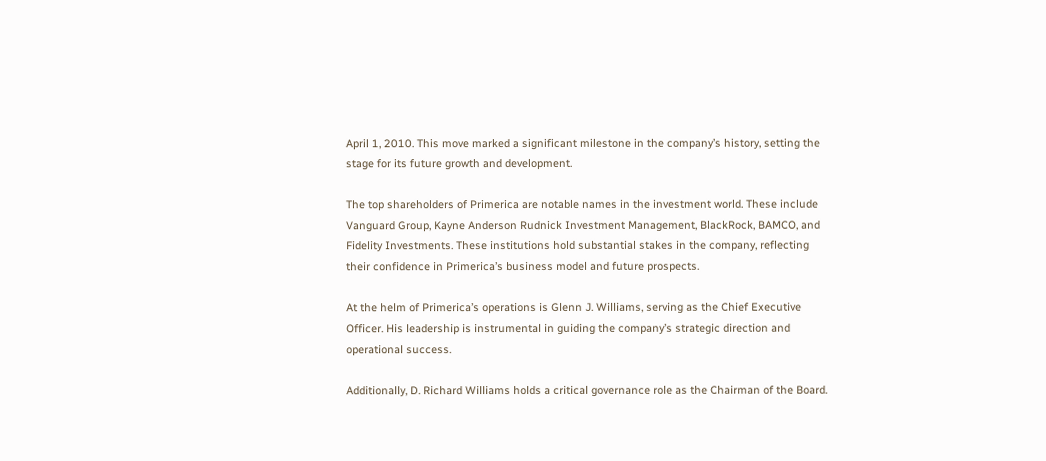April 1, 2010. This move marked a significant milestone in the company’s history, setting the stage for its future growth and development.

The top shareholders of Primerica are notable names in the investment world. These include Vanguard Group, Kayne Anderson Rudnick Investment Management, BlackRock, BAMCO, and Fidelity Investments. These institutions hold substantial stakes in the company, reflecting their confidence in Primerica’s business model and future prospects.

At the helm of Primerica’s operations is Glenn J. Williams, serving as the Chief Executive Officer. His leadership is instrumental in guiding the company’s strategic direction and operational success.

Additionally, D. Richard Williams holds a critical governance role as the Chairman of the Board.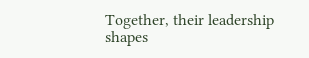Together, their leadership shapes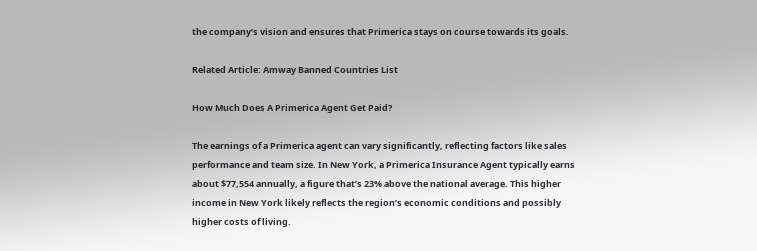the company’s vision and ensures that Primerica stays on course towards its goals.

Related Article: Amway Banned Countries List

How Much Does A Primerica Agent Get Paid?

The earnings of a Primerica agent can vary significantly, reflecting factors like sales performance and team size. In New York, a Primerica Insurance Agent typically earns about $77,554 annually, a figure that’s 23% above the national average. This higher income in New York likely reflects the region’s economic conditions and possibly higher costs of living.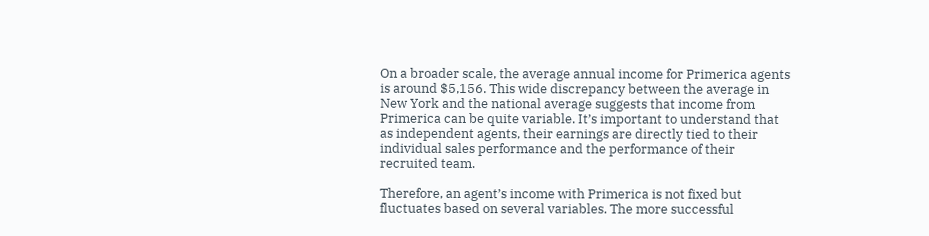On a broader scale, the average annual income for Primerica agents is around $5,156. This wide discrepancy between the average in New York and the national average suggests that income from Primerica can be quite variable. It’s important to understand that as independent agents, their earnings are directly tied to their individual sales performance and the performance of their recruited team.

Therefore, an agent’s income with Primerica is not fixed but fluctuates based on several variables. The more successful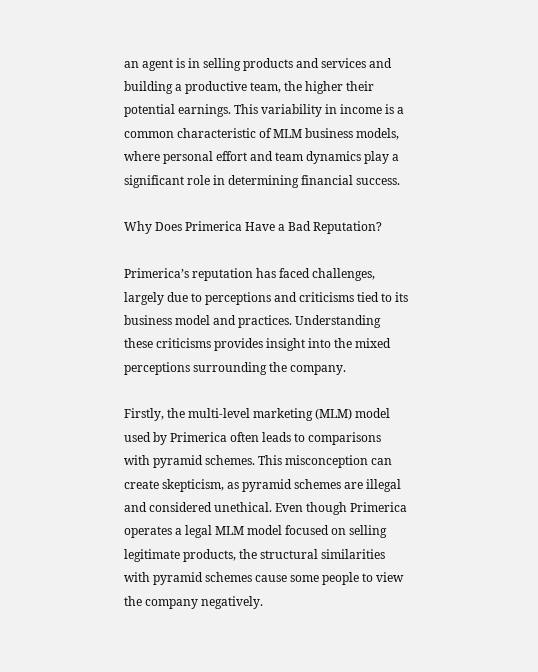an agent is in selling products and services and building a productive team, the higher their potential earnings. This variability in income is a common characteristic of MLM business models, where personal effort and team dynamics play a significant role in determining financial success.

Why Does Primerica Have a Bad Reputation?

Primerica’s reputation has faced challenges, largely due to perceptions and criticisms tied to its business model and practices. Understanding these criticisms provides insight into the mixed perceptions surrounding the company.

Firstly, the multi-level marketing (MLM) model used by Primerica often leads to comparisons with pyramid schemes. This misconception can create skepticism, as pyramid schemes are illegal and considered unethical. Even though Primerica operates a legal MLM model focused on selling legitimate products, the structural similarities with pyramid schemes cause some people to view the company negatively.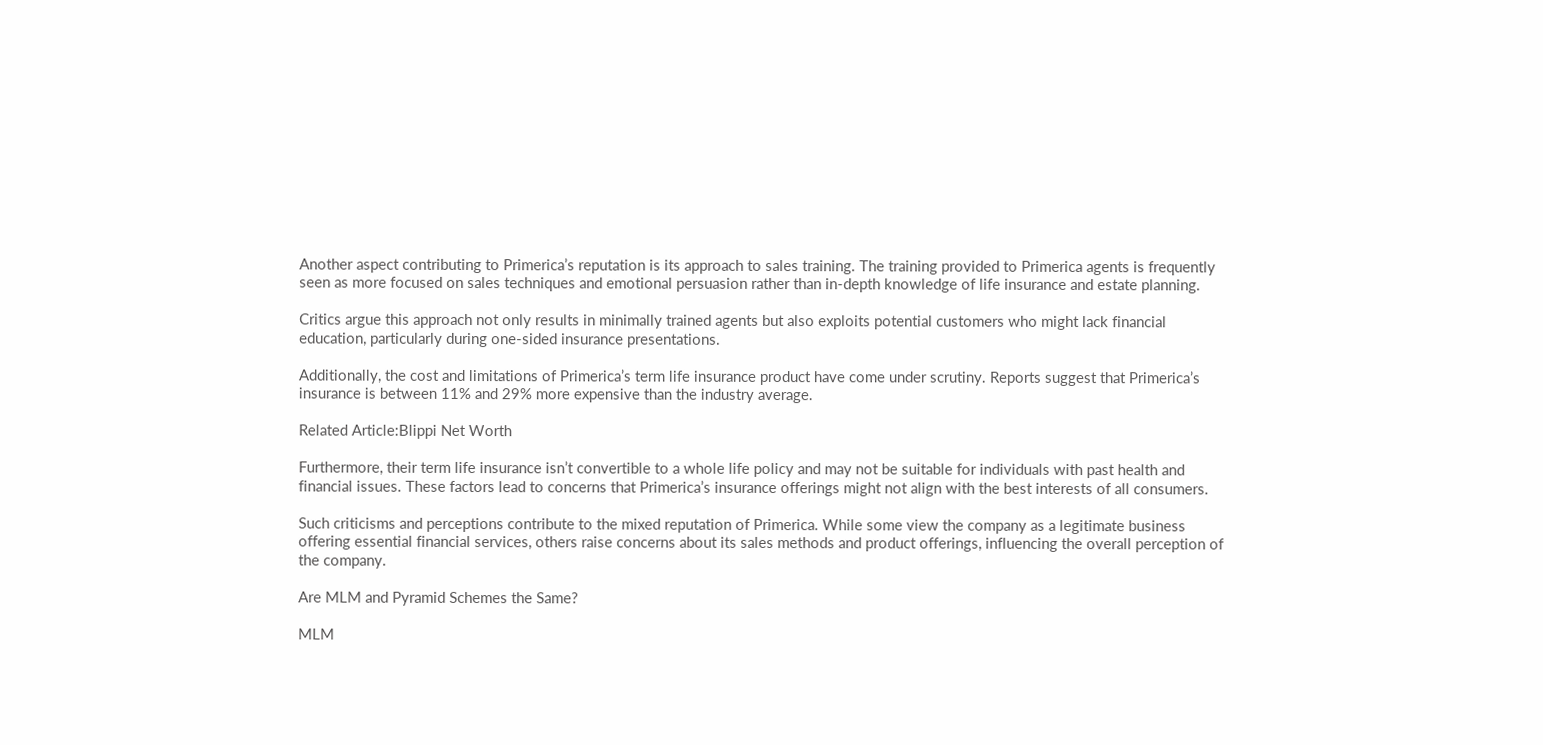Another aspect contributing to Primerica’s reputation is its approach to sales training. The training provided to Primerica agents is frequently seen as more focused on sales techniques and emotional persuasion rather than in-depth knowledge of life insurance and estate planning.

Critics argue this approach not only results in minimally trained agents but also exploits potential customers who might lack financial education, particularly during one-sided insurance presentations.

Additionally, the cost and limitations of Primerica’s term life insurance product have come under scrutiny. Reports suggest that Primerica’s insurance is between 11% and 29% more expensive than the industry average.

Related Article:Blippi Net Worth

Furthermore, their term life insurance isn’t convertible to a whole life policy and may not be suitable for individuals with past health and financial issues. These factors lead to concerns that Primerica’s insurance offerings might not align with the best interests of all consumers.

Such criticisms and perceptions contribute to the mixed reputation of Primerica. While some view the company as a legitimate business offering essential financial services, others raise concerns about its sales methods and product offerings, influencing the overall perception of the company.

Are MLM and Pyramid Schemes the Same?

MLM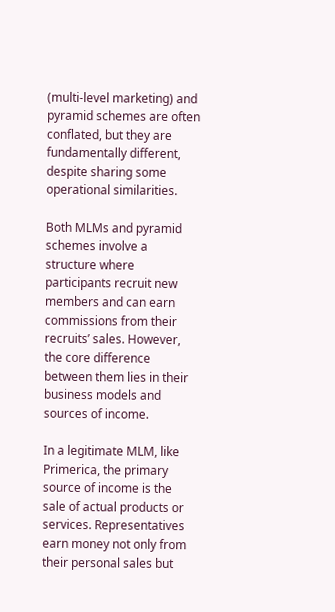(multi-level marketing) and pyramid schemes are often conflated, but they are fundamentally different, despite sharing some operational similarities.

Both MLMs and pyramid schemes involve a structure where participants recruit new members and can earn commissions from their recruits’ sales. However, the core difference between them lies in their business models and sources of income.

In a legitimate MLM, like Primerica, the primary source of income is the sale of actual products or services. Representatives earn money not only from their personal sales but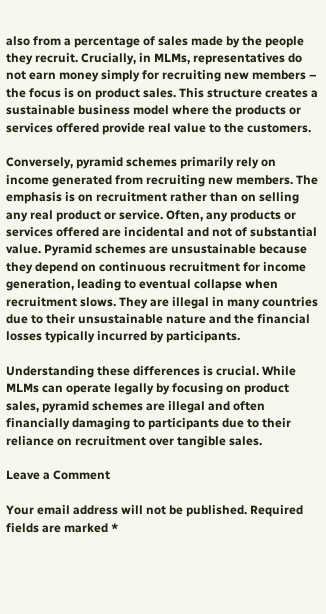also from a percentage of sales made by the people they recruit. Crucially, in MLMs, representatives do not earn money simply for recruiting new members – the focus is on product sales. This structure creates a sustainable business model where the products or services offered provide real value to the customers.

Conversely, pyramid schemes primarily rely on income generated from recruiting new members. The emphasis is on recruitment rather than on selling any real product or service. Often, any products or services offered are incidental and not of substantial value. Pyramid schemes are unsustainable because they depend on continuous recruitment for income generation, leading to eventual collapse when recruitment slows. They are illegal in many countries due to their unsustainable nature and the financial losses typically incurred by participants.

Understanding these differences is crucial. While MLMs can operate legally by focusing on product sales, pyramid schemes are illegal and often financially damaging to participants due to their reliance on recruitment over tangible sales.

Leave a Comment

Your email address will not be published. Required fields are marked *